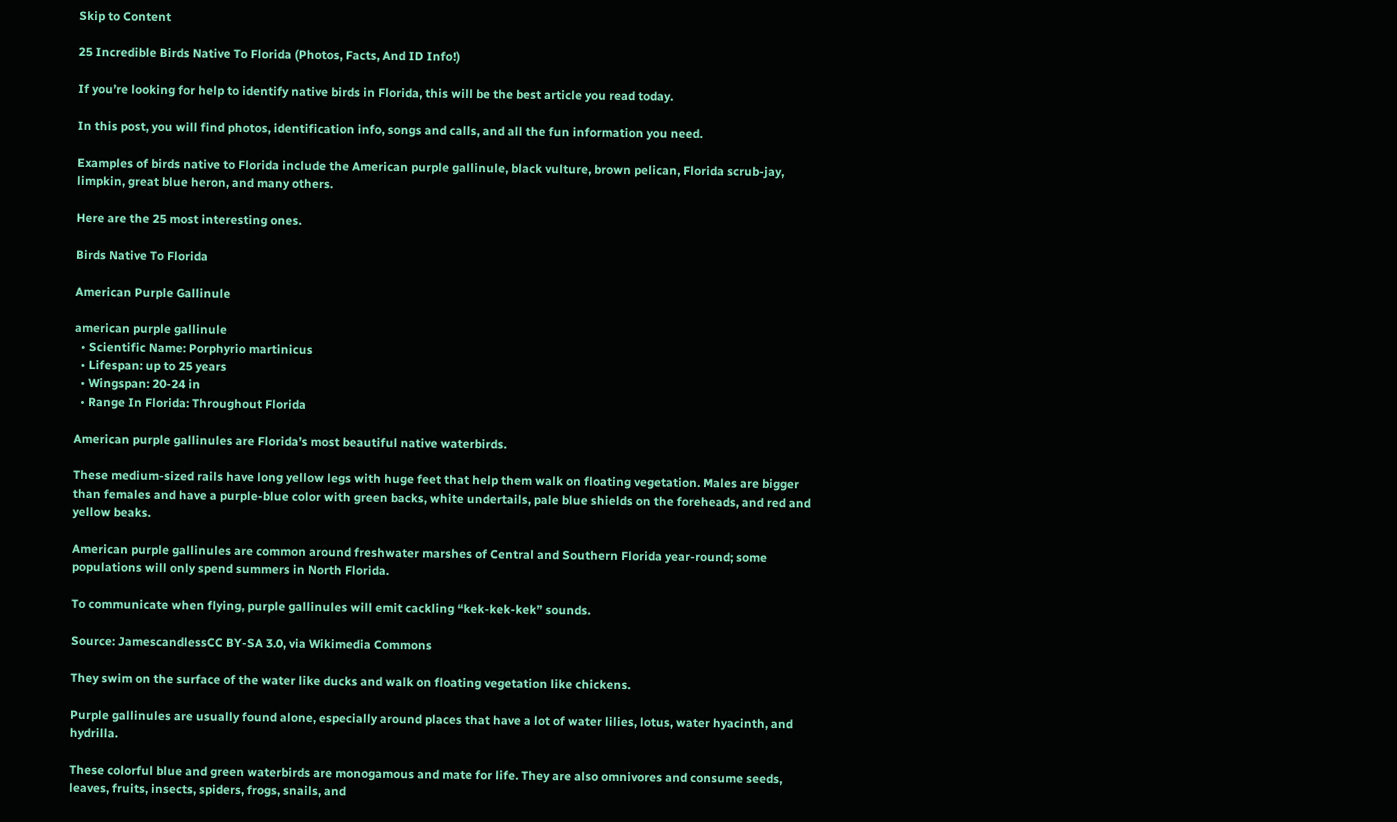Skip to Content

25 Incredible Birds Native To Florida (Photos, Facts, And ID Info!)

If you’re looking for help to identify native birds in Florida, this will be the best article you read today.

In this post, you will find photos, identification info, songs and calls, and all the fun information you need.

Examples of birds native to Florida include the American purple gallinule, black vulture, brown pelican, Florida scrub-jay, limpkin, great blue heron, and many others.

Here are the 25 most interesting ones.

Birds Native To Florida

American Purple Gallinule

american purple gallinule
  • Scientific Name: Porphyrio martinicus
  • Lifespan: up to 25 years
  • Wingspan: 20-24 in
  • Range In Florida: Throughout Florida

American purple gallinules are Florida’s most beautiful native waterbirds.

These medium-sized rails have long yellow legs with huge feet that help them walk on floating vegetation. Males are bigger than females and have a purple-blue color with green backs, white undertails, pale blue shields on the foreheads, and red and yellow beaks.

American purple gallinules are common around freshwater marshes of Central and Southern Florida year-round; some populations will only spend summers in North Florida.

To communicate when flying, purple gallinules will emit cackling “kek-kek-kek” sounds.

Source: JamescandlessCC BY-SA 3.0, via Wikimedia Commons

They swim on the surface of the water like ducks and walk on floating vegetation like chickens.

Purple gallinules are usually found alone, especially around places that have a lot of water lilies, lotus, water hyacinth, and hydrilla.

These colorful blue and green waterbirds are monogamous and mate for life. They are also omnivores and consume seeds, leaves, fruits, insects, spiders, frogs, snails, and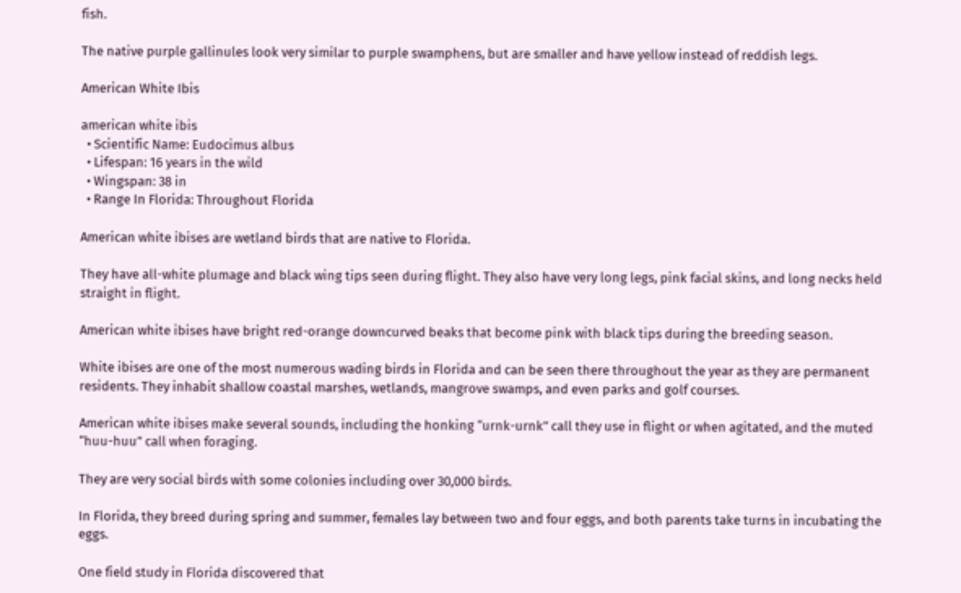fish.

The native purple gallinules look very similar to purple swamphens, but are smaller and have yellow instead of reddish legs.

American White Ibis

american white ibis
  • Scientific Name: Eudocimus albus
  • Lifespan: 16 years in the wild
  • Wingspan: 38 in
  • Range In Florida: Throughout Florida

American white ibises are wetland birds that are native to Florida.

They have all-white plumage and black wing tips seen during flight. They also have very long legs, pink facial skins, and long necks held straight in flight.

American white ibises have bright red-orange downcurved beaks that become pink with black tips during the breeding season.

White ibises are one of the most numerous wading birds in Florida and can be seen there throughout the year as they are permanent residents. They inhabit shallow coastal marshes, wetlands, mangrove swamps, and even parks and golf courses.

American white ibises make several sounds, including the honking “urnk-urnk” call they use in flight or when agitated, and the muted “huu-huu” call when foraging.

They are very social birds with some colonies including over 30,000 birds.

In Florida, they breed during spring and summer, females lay between two and four eggs, and both parents take turns in incubating the eggs.

One field study in Florida discovered that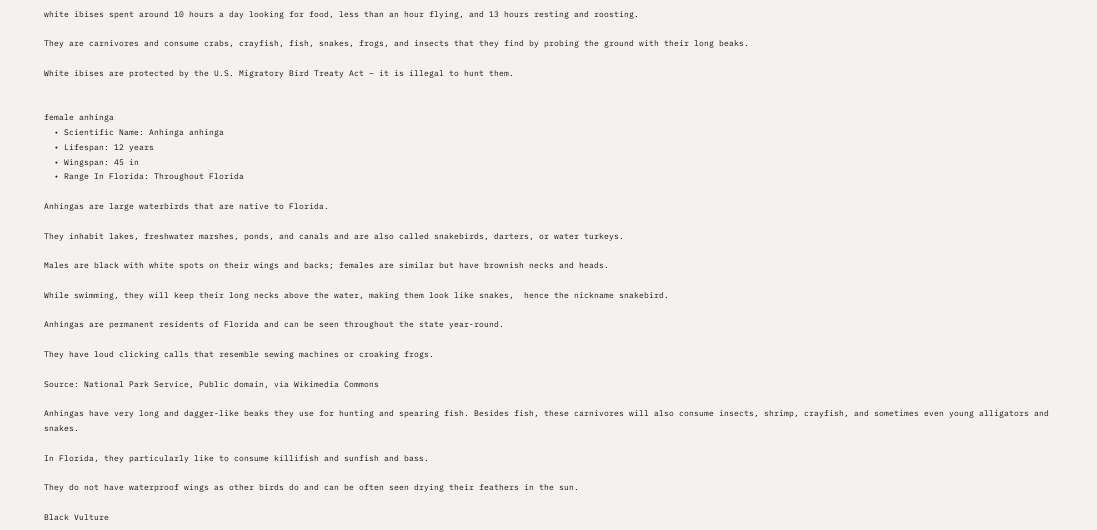white ibises spent around 10 hours a day looking for food, less than an hour flying, and 13 hours resting and roosting.

They are carnivores and consume crabs, crayfish, fish, snakes, frogs, and insects that they find by probing the ground with their long beaks.

White ibises are protected by the U.S. Migratory Bird Treaty Act – it is illegal to hunt them.


female anhinga
  • Scientific Name: Anhinga anhinga
  • Lifespan: 12 years
  • Wingspan: 45 in
  • Range In Florida: Throughout Florida

Anhingas are large waterbirds that are native to Florida.

They inhabit lakes, freshwater marshes, ponds, and canals and are also called snakebirds, darters, or water turkeys.

Males are black with white spots on their wings and backs; females are similar but have brownish necks and heads.

While swimming, they will keep their long necks above the water, making them look like snakes,  hence the nickname snakebird.

Anhingas are permanent residents of Florida and can be seen throughout the state year-round.

They have loud clicking calls that resemble sewing machines or croaking frogs.

Source: National Park Service, Public domain, via Wikimedia Commons

Anhingas have very long and dagger-like beaks they use for hunting and spearing fish. Besides fish, these carnivores will also consume insects, shrimp, crayfish, and sometimes even young alligators and snakes.

In Florida, they particularly like to consume killifish and sunfish and bass.

They do not have waterproof wings as other birds do and can be often seen drying their feathers in the sun.

Black Vulture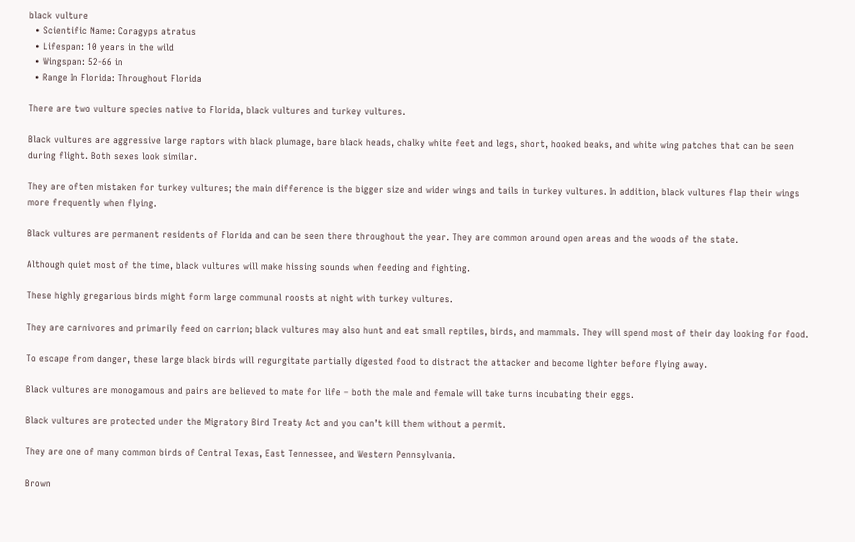black vulture
  • Scientific Name: Coragyps atratus
  • Lifespan: 10 years in the wild
  • Wingspan: 52-66 in
  • Range In Florida: Throughout Florida

There are two vulture species native to Florida, black vultures and turkey vultures.

Black vultures are aggressive large raptors with black plumage, bare black heads, chalky white feet and legs, short, hooked beaks, and white wing patches that can be seen during flight. Both sexes look similar.

They are often mistaken for turkey vultures; the main difference is the bigger size and wider wings and tails in turkey vultures. In addition, black vultures flap their wings more frequently when flying.

Black vultures are permanent residents of Florida and can be seen there throughout the year. They are common around open areas and the woods of the state.

Although quiet most of the time, black vultures will make hissing sounds when feeding and fighting.

These highly gregarious birds might form large communal roosts at night with turkey vultures.

They are carnivores and primarily feed on carrion; black vultures may also hunt and eat small reptiles, birds, and mammals. They will spend most of their day looking for food.

To escape from danger, these large black birds will regurgitate partially digested food to distract the attacker and become lighter before flying away.

Black vultures are monogamous and pairs are believed to mate for life – both the male and female will take turns incubating their eggs.

Black vultures are protected under the Migratory Bird Treaty Act and you can’t kill them without a permit.

They are one of many common birds of Central Texas, East Tennessee, and Western Pennsylvania.

Brown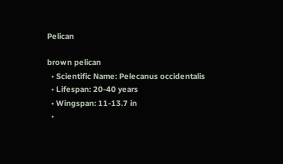Pelican

brown pelican
  • Scientific Name: Pelecanus occidentalis
  • Lifespan: 20-40 years
  • Wingspan: 11-13.7 in
  •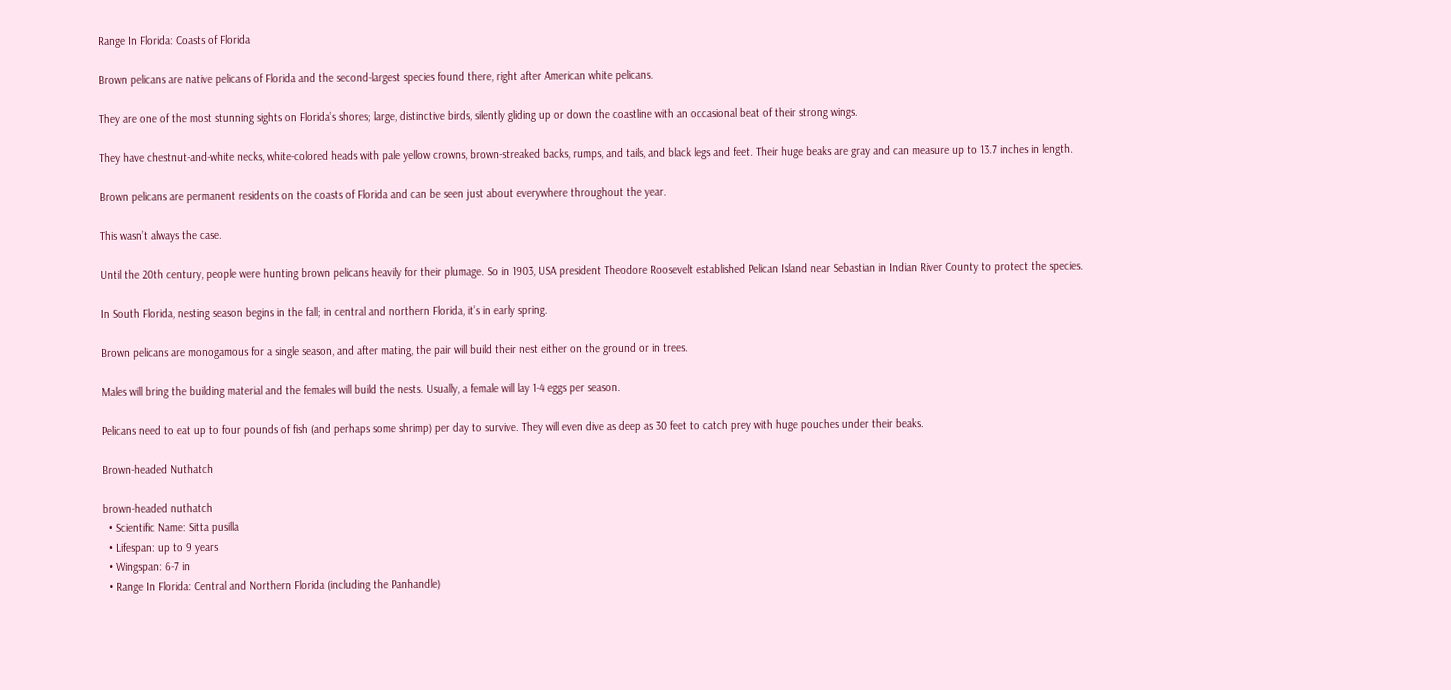Range In Florida: Coasts of Florida

Brown pelicans are native pelicans of Florida and the second-largest species found there, right after American white pelicans.

They are one of the most stunning sights on Florida’s shores; large, distinctive birds, silently gliding up or down the coastline with an occasional beat of their strong wings.

They have chestnut-and-white necks, white-colored heads with pale yellow crowns, brown-streaked backs, rumps, and tails, and black legs and feet. Their huge beaks are gray and can measure up to 13.7 inches in length.

Brown pelicans are permanent residents on the coasts of Florida and can be seen just about everywhere throughout the year.

This wasn’t always the case.

Until the 20th century, people were hunting brown pelicans heavily for their plumage. So in 1903, USA president Theodore Roosevelt established Pelican Island near Sebastian in Indian River County to protect the species.

In South Florida, nesting season begins in the fall; in central and northern Florida, it’s in early spring.

Brown pelicans are monogamous for a single season, and after mating, the pair will build their nest either on the ground or in trees.

Males will bring the building material and the females will build the nests. Usually, a female will lay 1-4 eggs per season.

Pelicans need to eat up to four pounds of fish (and perhaps some shrimp) per day to survive. They will even dive as deep as 30 feet to catch prey with huge pouches under their beaks.

Brown-headed Nuthatch

brown-headed nuthatch
  • Scientific Name: Sitta pusilla
  • Lifespan: up to 9 years
  • Wingspan: 6-7 in
  • Range In Florida: Central and Northern Florida (including the Panhandle)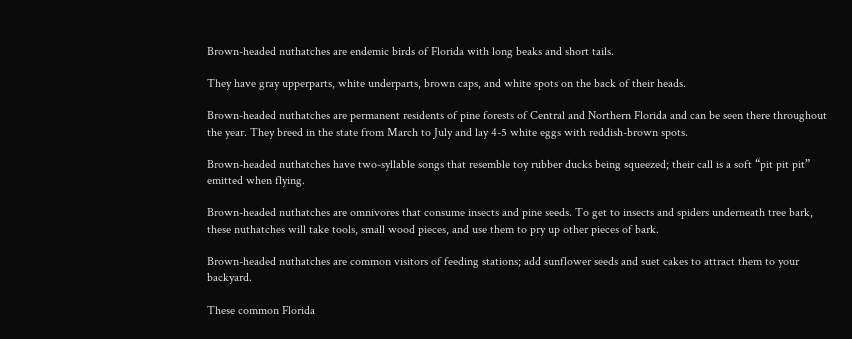Brown-headed nuthatches are endemic birds of Florida with long beaks and short tails.

They have gray upperparts, white underparts, brown caps, and white spots on the back of their heads.

Brown-headed nuthatches are permanent residents of pine forests of Central and Northern Florida and can be seen there throughout the year. They breed in the state from March to July and lay 4-5 white eggs with reddish-brown spots.

Brown-headed nuthatches have two-syllable songs that resemble toy rubber ducks being squeezed; their call is a soft “pit pit pit” emitted when flying.

Brown-headed nuthatches are omnivores that consume insects and pine seeds. To get to insects and spiders underneath tree bark, these nuthatches will take tools, small wood pieces, and use them to pry up other pieces of bark.

Brown-headed nuthatches are common visitors of feeding stations; add sunflower seeds and suet cakes to attract them to your backyard.

These common Florida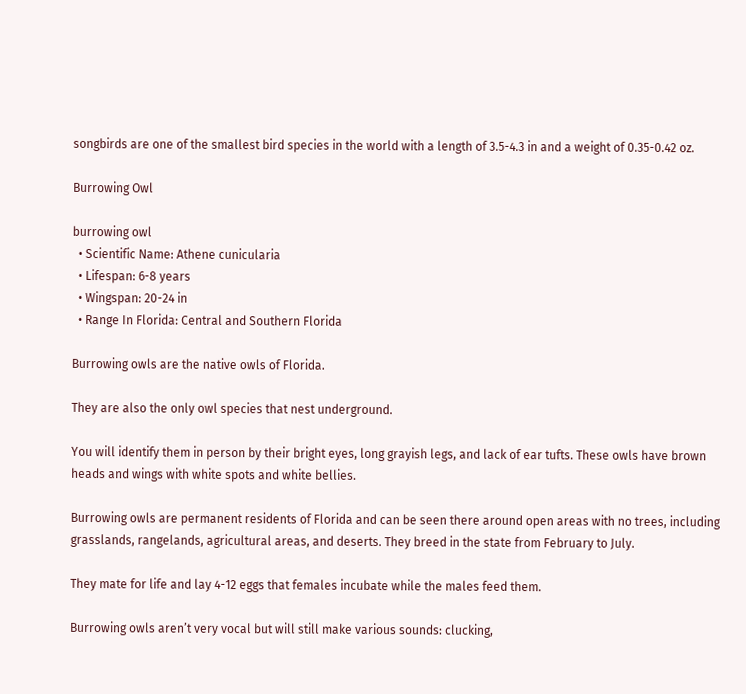songbirds are one of the smallest bird species in the world with a length of 3.5-4.3 in and a weight of 0.35-0.42 oz.

Burrowing Owl

burrowing owl
  • Scientific Name: Athene cunicularia
  • Lifespan: 6-8 years
  • Wingspan: 20-24 in
  • Range In Florida: Central and Southern Florida

Burrowing owls are the native owls of Florida.

They are also the only owl species that nest underground.

You will identify them in person by their bright eyes, long grayish legs, and lack of ear tufts. These owls have brown heads and wings with white spots and white bellies.

Burrowing owls are permanent residents of Florida and can be seen there around open areas with no trees, including grasslands, rangelands, agricultural areas, and deserts. They breed in the state from February to July.

They mate for life and lay 4-12 eggs that females incubate while the males feed them.

Burrowing owls aren’t very vocal but will still make various sounds: clucking,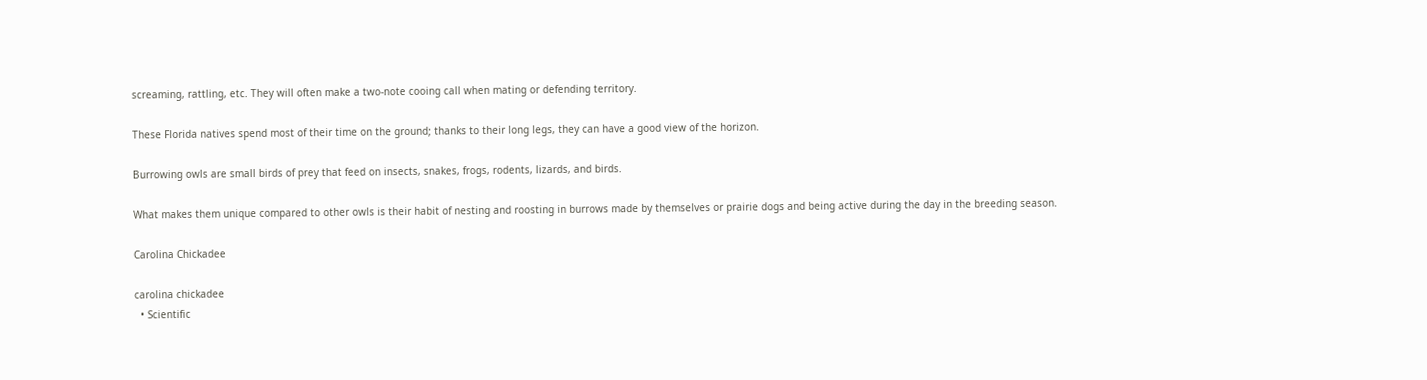screaming, rattling, etc. They will often make a two-note cooing call when mating or defending territory.

These Florida natives spend most of their time on the ground; thanks to their long legs, they can have a good view of the horizon.

Burrowing owls are small birds of prey that feed on insects, snakes, frogs, rodents, lizards, and birds.

What makes them unique compared to other owls is their habit of nesting and roosting in burrows made by themselves or prairie dogs and being active during the day in the breeding season.

Carolina Chickadee

carolina chickadee
  • Scientific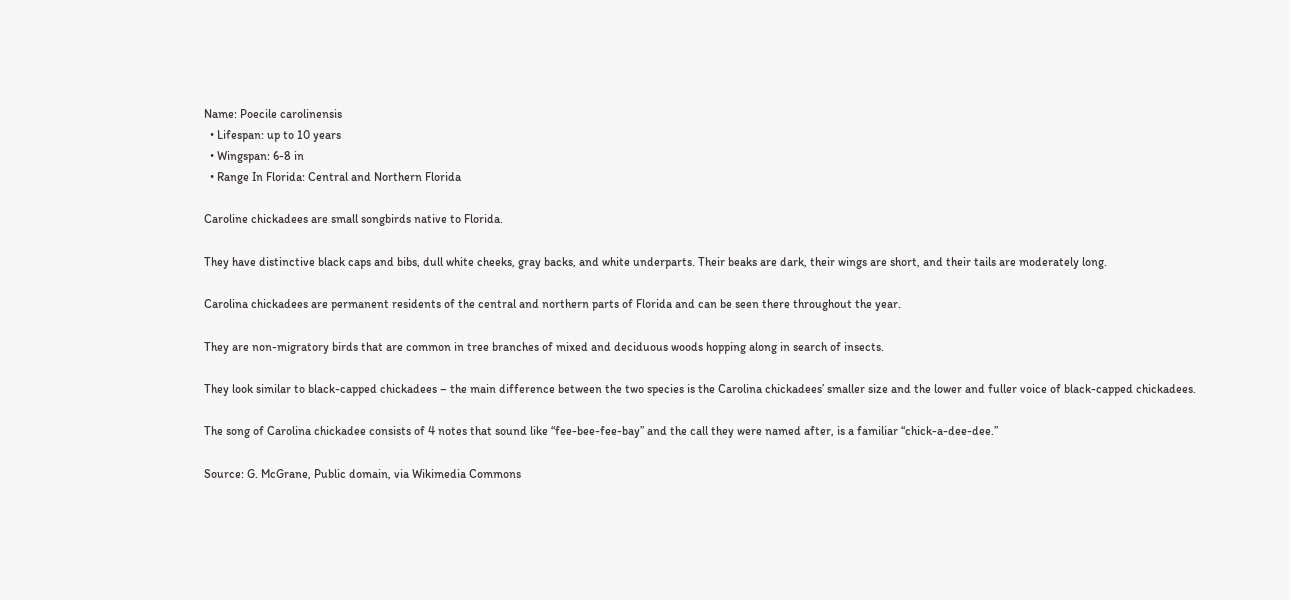Name: Poecile carolinensis
  • Lifespan: up to 10 years
  • Wingspan: 6-8 in
  • Range In Florida: Central and Northern Florida

Caroline chickadees are small songbirds native to Florida.

They have distinctive black caps and bibs, dull white cheeks, gray backs, and white underparts. Their beaks are dark, their wings are short, and their tails are moderately long.

Carolina chickadees are permanent residents of the central and northern parts of Florida and can be seen there throughout the year.

They are non-migratory birds that are common in tree branches of mixed and deciduous woods hopping along in search of insects.

They look similar to black-capped chickadees – the main difference between the two species is the Carolina chickadees’ smaller size and the lower and fuller voice of black-capped chickadees.

The song of Carolina chickadee consists of 4 notes that sound like “fee-bee-fee-bay” and the call they were named after, is a familiar “chick-a-dee-dee.”

Source: G. McGrane, Public domain, via Wikimedia Commons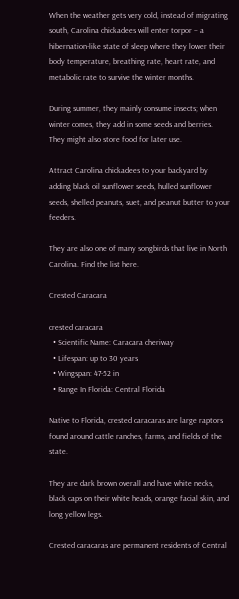When the weather gets very cold, instead of migrating south, Carolina chickadees will enter torpor – a hibernation-like state of sleep where they lower their body temperature, breathing rate, heart rate, and metabolic rate to survive the winter months.

During summer, they mainly consume insects; when winter comes, they add in some seeds and berries. They might also store food for later use.

Attract Carolina chickadees to your backyard by adding black oil sunflower seeds, hulled sunflower seeds, shelled peanuts, suet, and peanut butter to your feeders.

They are also one of many songbirds that live in North Carolina. Find the list here.

Crested Caracara

crested caracara
  • Scientific Name: Caracara cheriway
  • Lifespan: up to 30 years
  • Wingspan: 47-52 in
  • Range In Florida: Central Florida

Native to Florida, crested caracaras are large raptors found around cattle ranches, farms, and fields of the state.

They are dark brown overall and have white necks, black caps on their white heads, orange facial skin, and long yellow legs.

Crested caracaras are permanent residents of Central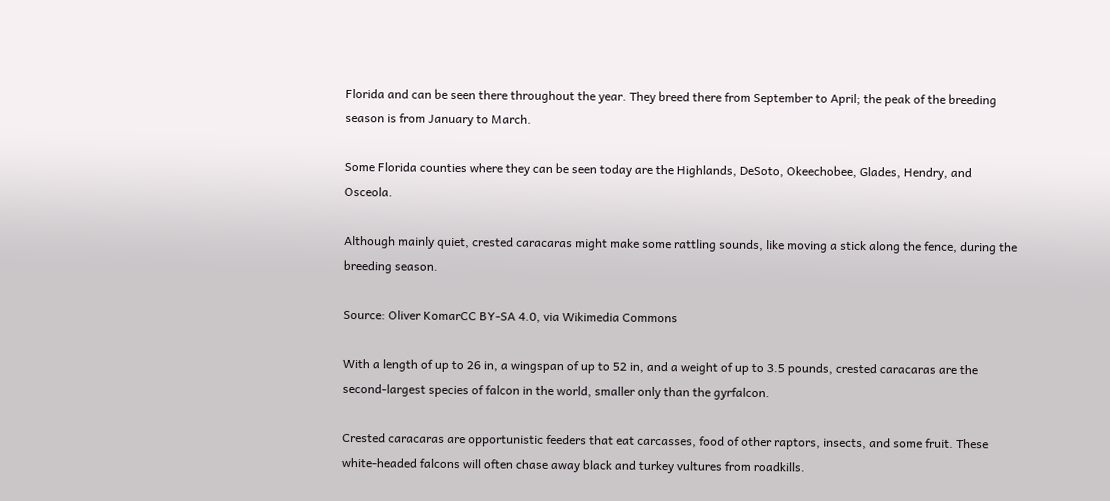Florida and can be seen there throughout the year. They breed there from September to April; the peak of the breeding season is from January to March.

Some Florida counties where they can be seen today are the Highlands, DeSoto, Okeechobee, Glades, Hendry, and Osceola.

Although mainly quiet, crested caracaras might make some rattling sounds, like moving a stick along the fence, during the breeding season.

Source: Oliver KomarCC BY-SA 4.0, via Wikimedia Commons

With a length of up to 26 in, a wingspan of up to 52 in, and a weight of up to 3.5 pounds, crested caracaras are the second-largest species of falcon in the world, smaller only than the gyrfalcon.

Crested caracaras are opportunistic feeders that eat carcasses, food of other raptors, insects, and some fruit. These white-headed falcons will often chase away black and turkey vultures from roadkills.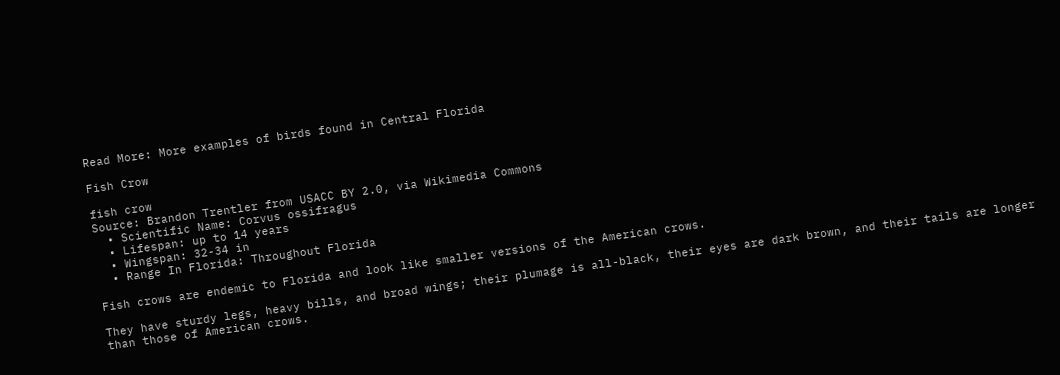Read More: More examples of birds found in Central Florida

Fish Crow

fish crow
Source: Brandon Trentler from USACC BY 2.0, via Wikimedia Commons
  • Scientific Name: Corvus ossifragus
  • Lifespan: up to 14 years
  • Wingspan: 32-34 in
  • Range In Florida: Throughout Florida

Fish crows are endemic to Florida and look like smaller versions of the American crows.

They have sturdy legs, heavy bills, and broad wings; their plumage is all-black, their eyes are dark brown, and their tails are longer than those of American crows.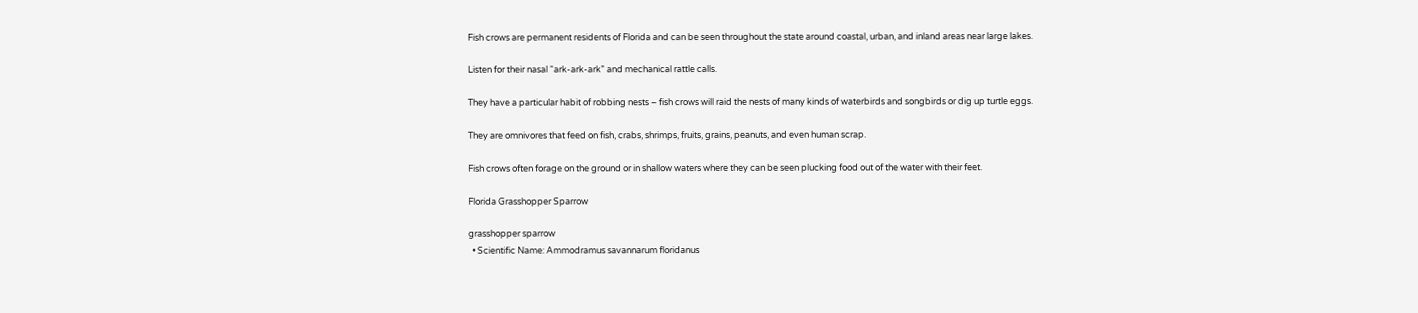Fish crows are permanent residents of Florida and can be seen throughout the state around coastal, urban, and inland areas near large lakes.

Listen for their nasal “ark-ark-ark” and mechanical rattle calls.

They have a particular habit of robbing nests – fish crows will raid the nests of many kinds of waterbirds and songbirds or dig up turtle eggs.

They are omnivores that feed on fish, crabs, shrimps, fruits, grains, peanuts, and even human scrap.

Fish crows often forage on the ground or in shallow waters where they can be seen plucking food out of the water with their feet.

Florida Grasshopper Sparrow

grasshopper sparrow
  • Scientific Name: Ammodramus savannarum floridanus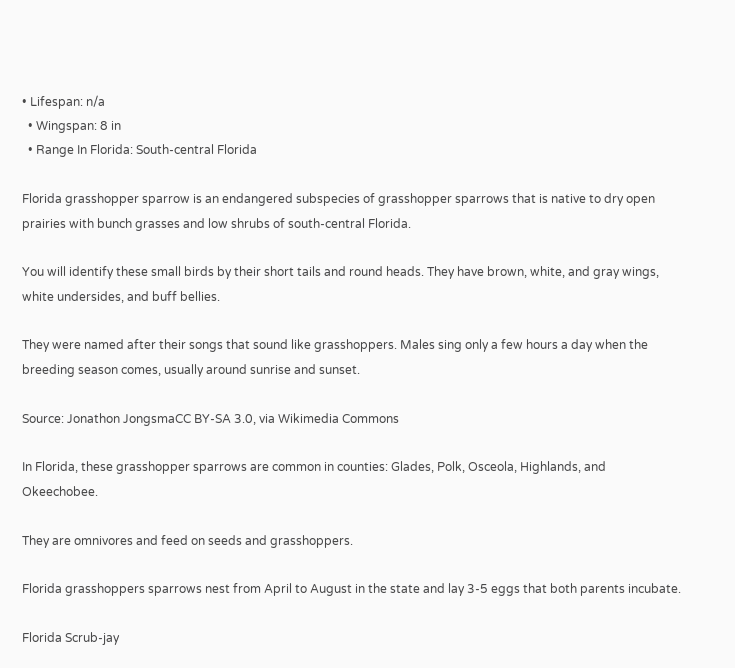• Lifespan: n/a
  • Wingspan: 8 in
  • Range In Florida: South-central Florida

Florida grasshopper sparrow is an endangered subspecies of grasshopper sparrows that is native to dry open prairies with bunch grasses and low shrubs of south-central Florida.

You will identify these small birds by their short tails and round heads. They have brown, white, and gray wings, white undersides, and buff bellies.

They were named after their songs that sound like grasshoppers. Males sing only a few hours a day when the breeding season comes, usually around sunrise and sunset.

Source: Jonathon JongsmaCC BY-SA 3.0, via Wikimedia Commons

In Florida, these grasshopper sparrows are common in counties: Glades, Polk, Osceola, Highlands, and Okeechobee.

They are omnivores and feed on seeds and grasshoppers.

Florida grasshoppers sparrows nest from April to August in the state and lay 3-5 eggs that both parents incubate.

Florida Scrub-jay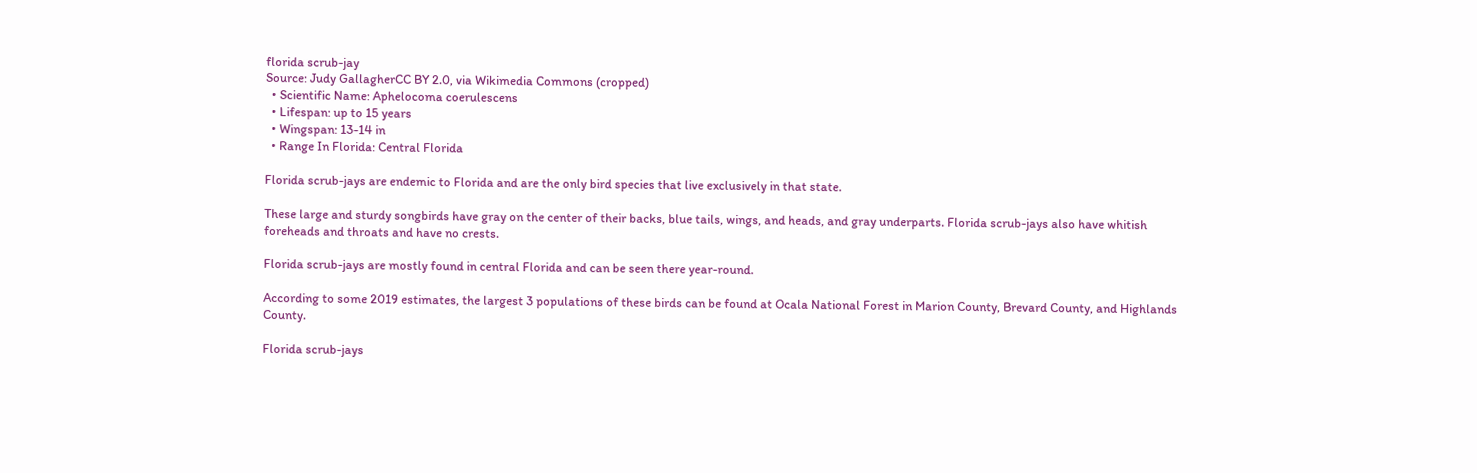florida scrub-jay
Source: Judy GallagherCC BY 2.0, via Wikimedia Commons (cropped)
  • Scientific Name: Aphelocoma coerulescens
  • Lifespan: up to 15 years
  • Wingspan: 13-14 in
  • Range In Florida: Central Florida

Florida scrub-jays are endemic to Florida and are the only bird species that live exclusively in that state.

These large and sturdy songbirds have gray on the center of their backs, blue tails, wings, and heads, and gray underparts. Florida scrub-jays also have whitish foreheads and throats and have no crests.

Florida scrub-jays are mostly found in central Florida and can be seen there year-round.

According to some 2019 estimates, the largest 3 populations of these birds can be found at Ocala National Forest in Marion County, Brevard County, and Highlands County.

Florida scrub-jays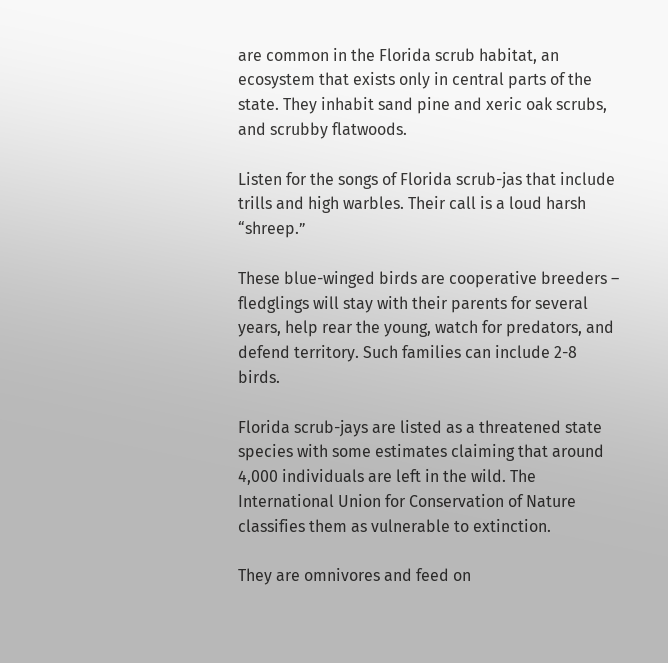are common in the Florida scrub habitat, an ecosystem that exists only in central parts of the state. They inhabit sand pine and xeric oak scrubs, and scrubby flatwoods.

Listen for the songs of Florida scrub-jas that include trills and high warbles. Their call is a loud harsh “shreep.”

These blue-winged birds are cooperative breeders – fledglings will stay with their parents for several years, help rear the young, watch for predators, and defend territory. Such families can include 2-8 birds.

Florida scrub-jays are listed as a threatened state species with some estimates claiming that around 4,000 individuals are left in the wild. The International Union for Conservation of Nature classifies them as vulnerable to extinction.

They are omnivores and feed on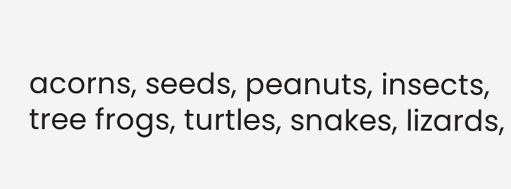acorns, seeds, peanuts, insects, tree frogs, turtles, snakes, lizards,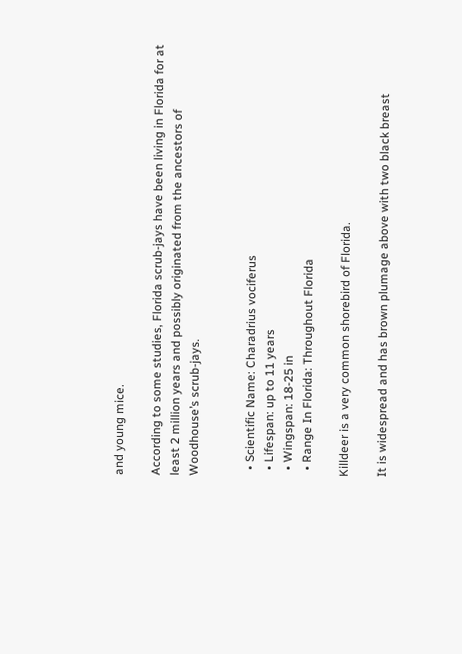and young mice.

According to some studies, Florida scrub-jays have been living in Florida for at least 2 million years and possibly originated from the ancestors of Woodhouse’s scrub-jays.


  • Scientific Name: Charadrius vociferus
  • Lifespan: up to 11 years
  • Wingspan: 18-25 in
  • Range In Florida: Throughout Florida

Killdeer is a very common shorebird of Florida.

It is widespread and has brown plumage above with two black breast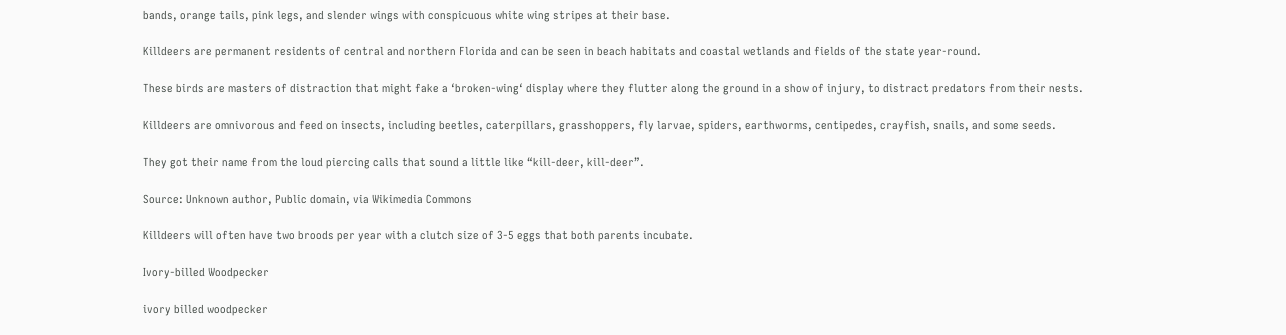bands, orange tails, pink legs, and slender wings with conspicuous white wing stripes at their base.

Killdeers are permanent residents of central and northern Florida and can be seen in beach habitats and coastal wetlands and fields of the state year-round.

These birds are masters of distraction that might fake a ‘broken-wing‘ display where they flutter along the ground in a show of injury, to distract predators from their nests.

Killdeers are omnivorous and feed on insects, including beetles, caterpillars, grasshoppers, fly larvae, spiders, earthworms, centipedes, crayfish, snails, and some seeds.

They got their name from the loud piercing calls that sound a little like “kill-deer, kill-deer”.

Source: Unknown author, Public domain, via Wikimedia Commons

Killdeers will often have two broods per year with a clutch size of 3-5 eggs that both parents incubate.

Ivory-billed Woodpecker

ivory billed woodpecker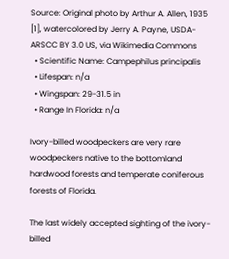Source: Original photo by Arthur A. Allen, 1935 [1], watercolored by Jerry A. Payne, USDA-ARSCC BY 3.0 US, via Wikimedia Commons
  • Scientific Name: Campephilus principalis
  • Lifespan: n/a
  • Wingspan: 29-31.5 in
  • Range In Florida: n/a

Ivory-billed woodpeckers are very rare woodpeckers native to the bottomland hardwood forests and temperate coniferous forests of Florida.

The last widely accepted sighting of the ivory-billed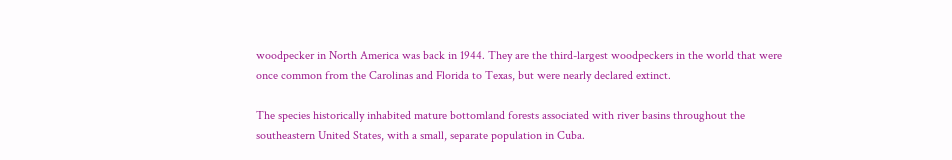woodpecker in North America was back in 1944. They are the third-largest woodpeckers in the world that were once common from the Carolinas and Florida to Texas, but were nearly declared extinct.

The species historically inhabited mature bottomland forests associated with river basins throughout the southeastern United States, with a small, separate population in Cuba.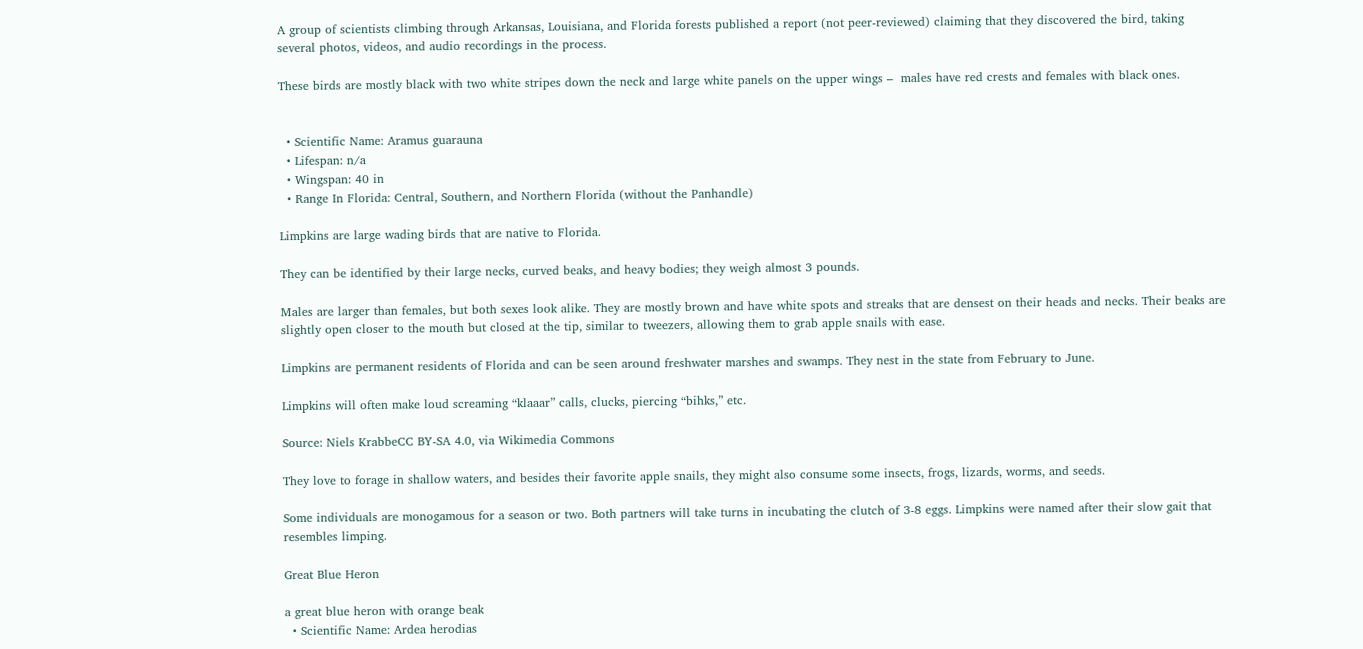A group of scientists climbing through Arkansas, Louisiana, and Florida forests published a report (not peer-reviewed) claiming that they discovered the bird, taking several photos, videos, and audio recordings in the process.

These birds are mostly black with two white stripes down the neck and large white panels on the upper wings –  males have red crests and females with black ones.


  • Scientific Name: Aramus guarauna
  • Lifespan: n/a
  • Wingspan: 40 in
  • Range In Florida: Central, Southern, and Northern Florida (without the Panhandle)

Limpkins are large wading birds that are native to Florida.

They can be identified by their large necks, curved beaks, and heavy bodies; they weigh almost 3 pounds.

Males are larger than females, but both sexes look alike. They are mostly brown and have white spots and streaks that are densest on their heads and necks. Their beaks are slightly open closer to the mouth but closed at the tip, similar to tweezers, allowing them to grab apple snails with ease.

Limpkins are permanent residents of Florida and can be seen around freshwater marshes and swamps. They nest in the state from February to June.

Limpkins will often make loud screaming “klaaar” calls, clucks, piercing “bihks,” etc.

Source: Niels KrabbeCC BY-SA 4.0, via Wikimedia Commons

They love to forage in shallow waters, and besides their favorite apple snails, they might also consume some insects, frogs, lizards, worms, and seeds.

Some individuals are monogamous for a season or two. Both partners will take turns in incubating the clutch of 3-8 eggs. Limpkins were named after their slow gait that resembles limping.

Great Blue Heron

a great blue heron with orange beak
  • Scientific Name: Ardea herodias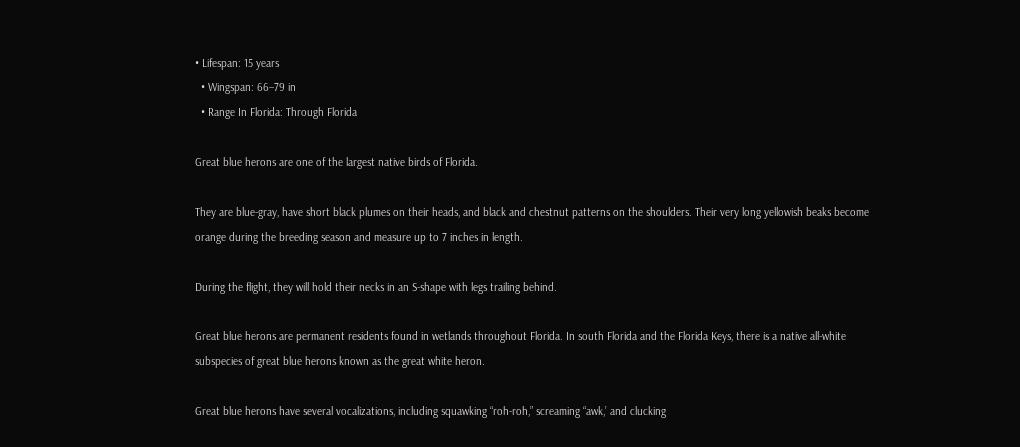• Lifespan: 15 years
  • Wingspan: 66–79 in
  • Range In Florida: Through Florida

Great blue herons are one of the largest native birds of Florida.

They are blue-gray, have short black plumes on their heads, and black and chestnut patterns on the shoulders. Their very long yellowish beaks become orange during the breeding season and measure up to 7 inches in length.

During the flight, they will hold their necks in an S-shape with legs trailing behind.

Great blue herons are permanent residents found in wetlands throughout Florida. In south Florida and the Florida Keys, there is a native all-white subspecies of great blue herons known as the great white heron.

Great blue herons have several vocalizations, including squawking “roh-roh,” screaming “awk,’ and clucking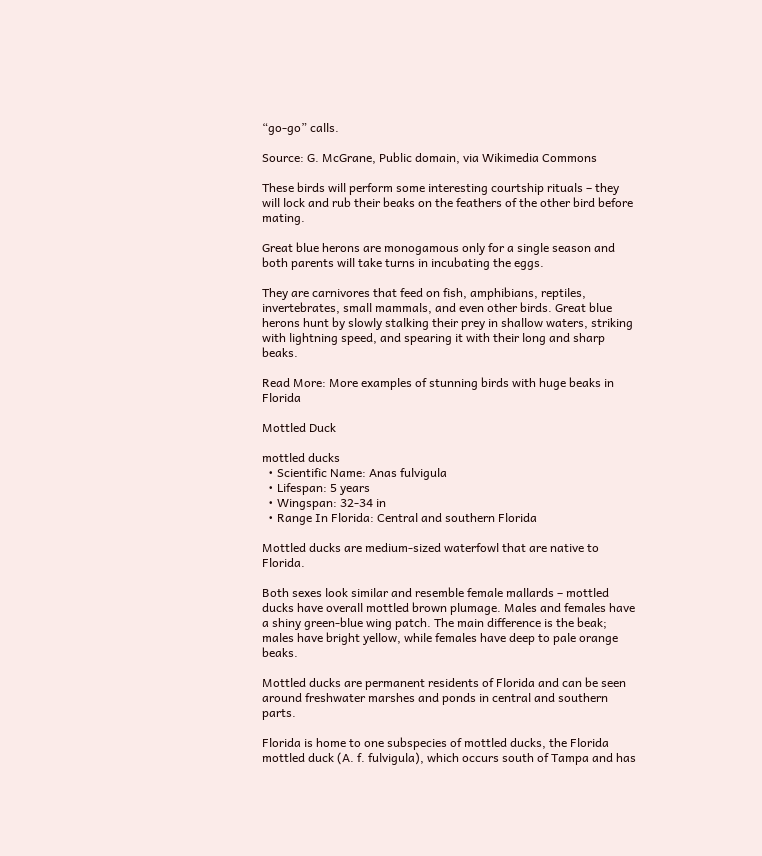“go-go” calls.

Source: G. McGrane, Public domain, via Wikimedia Commons

These birds will perform some interesting courtship rituals – they will lock and rub their beaks on the feathers of the other bird before mating.

Great blue herons are monogamous only for a single season and both parents will take turns in incubating the eggs.

They are carnivores that feed on fish, amphibians, reptiles, invertebrates, small mammals, and even other birds. Great blue herons hunt by slowly stalking their prey in shallow waters, striking with lightning speed, and spearing it with their long and sharp beaks.

Read More: More examples of stunning birds with huge beaks in Florida

Mottled Duck

mottled ducks
  • Scientific Name: Anas fulvigula
  • Lifespan: 5 years
  • Wingspan: 32-34 in
  • Range In Florida: Central and southern Florida

Mottled ducks are medium-sized waterfowl that are native to Florida.

Both sexes look similar and resemble female mallards – mottled ducks have overall mottled brown plumage. Males and females have a shiny green-blue wing patch. The main difference is the beak; males have bright yellow, while females have deep to pale orange beaks.

Mottled ducks are permanent residents of Florida and can be seen around freshwater marshes and ponds in central and southern parts.

Florida is home to one subspecies of mottled ducks, the Florida mottled duck (A. f. fulvigula), which occurs south of Tampa and has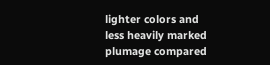lighter colors and less heavily marked plumage compared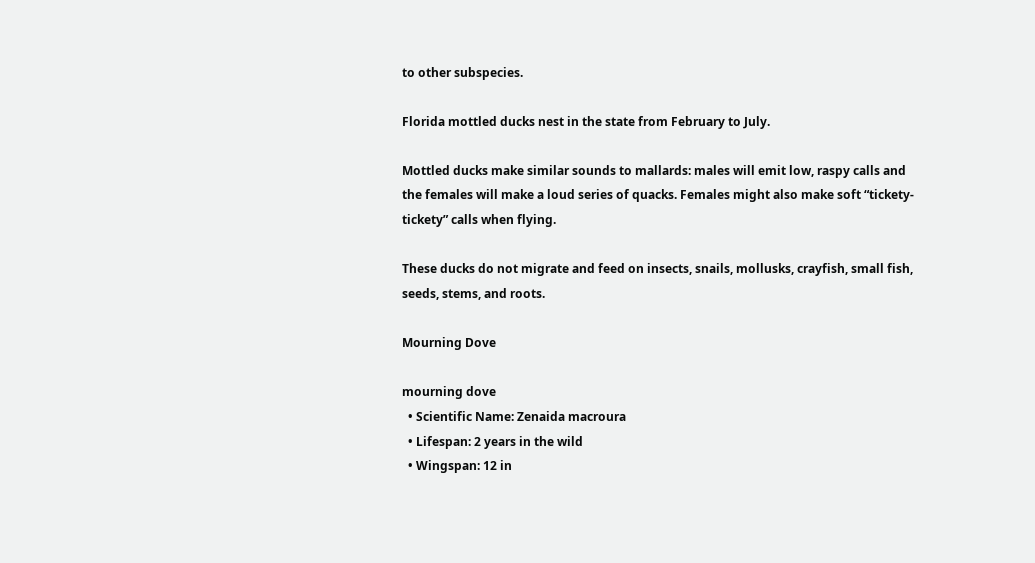to other subspecies.

Florida mottled ducks nest in the state from February to July.

Mottled ducks make similar sounds to mallards: males will emit low, raspy calls and the females will make a loud series of quacks. Females might also make soft “tickety-tickety” calls when flying.

These ducks do not migrate and feed on insects, snails, mollusks, crayfish, small fish, seeds, stems, and roots.

Mourning Dove

mourning dove
  • Scientific Name: Zenaida macroura
  • Lifespan: 2 years in the wild
  • Wingspan: 12 in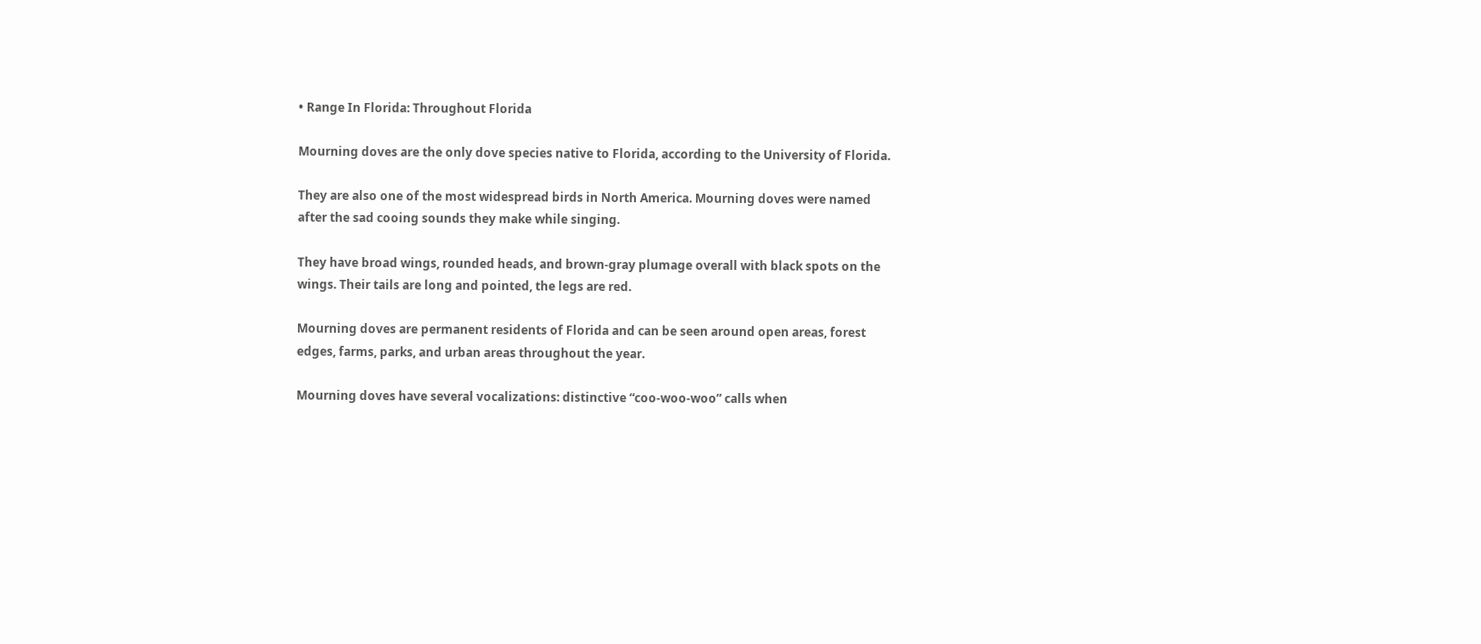• Range In Florida: Throughout Florida

Mourning doves are the only dove species native to Florida, according to the University of Florida.

They are also one of the most widespread birds in North America. Mourning doves were named after the sad cooing sounds they make while singing.

They have broad wings, rounded heads, and brown-gray plumage overall with black spots on the wings. Their tails are long and pointed, the legs are red.

Mourning doves are permanent residents of Florida and can be seen around open areas, forest edges, farms, parks, and urban areas throughout the year.

Mourning doves have several vocalizations: distinctive “coo-woo-woo” calls when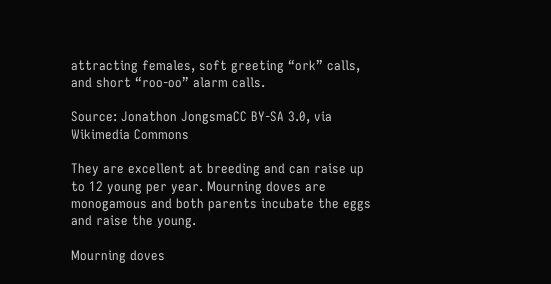attracting females, soft greeting “ork” calls, and short “roo-oo” alarm calls.

Source: Jonathon JongsmaCC BY-SA 3.0, via Wikimedia Commons

They are excellent at breeding and can raise up to 12 young per year. Mourning doves are monogamous and both parents incubate the eggs and raise the young.

Mourning doves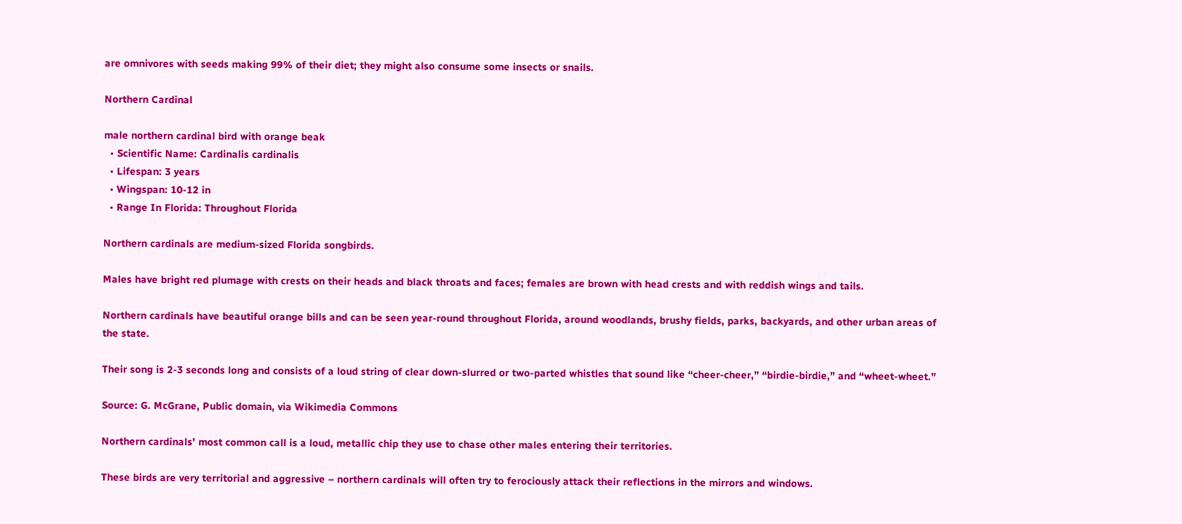are omnivores with seeds making 99% of their diet; they might also consume some insects or snails.

Northern Cardinal

male northern cardinal bird with orange beak
  • Scientific Name: Cardinalis cardinalis
  • Lifespan: 3 years
  • Wingspan: 10-12 in
  • Range In Florida: Throughout Florida

Northern cardinals are medium-sized Florida songbirds.

Males have bright red plumage with crests on their heads and black throats and faces; females are brown with head crests and with reddish wings and tails.

Northern cardinals have beautiful orange bills and can be seen year-round throughout Florida, around woodlands, brushy fields, parks, backyards, and other urban areas of the state.

Their song is 2-3 seconds long and consists of a loud string of clear down-slurred or two-parted whistles that sound like “cheer-cheer,” “birdie-birdie,” and “wheet-wheet.”

Source: G. McGrane, Public domain, via Wikimedia Commons

Northern cardinals’ most common call is a loud, metallic chip they use to chase other males entering their territories.

These birds are very territorial and aggressive – northern cardinals will often try to ferociously attack their reflections in the mirrors and windows.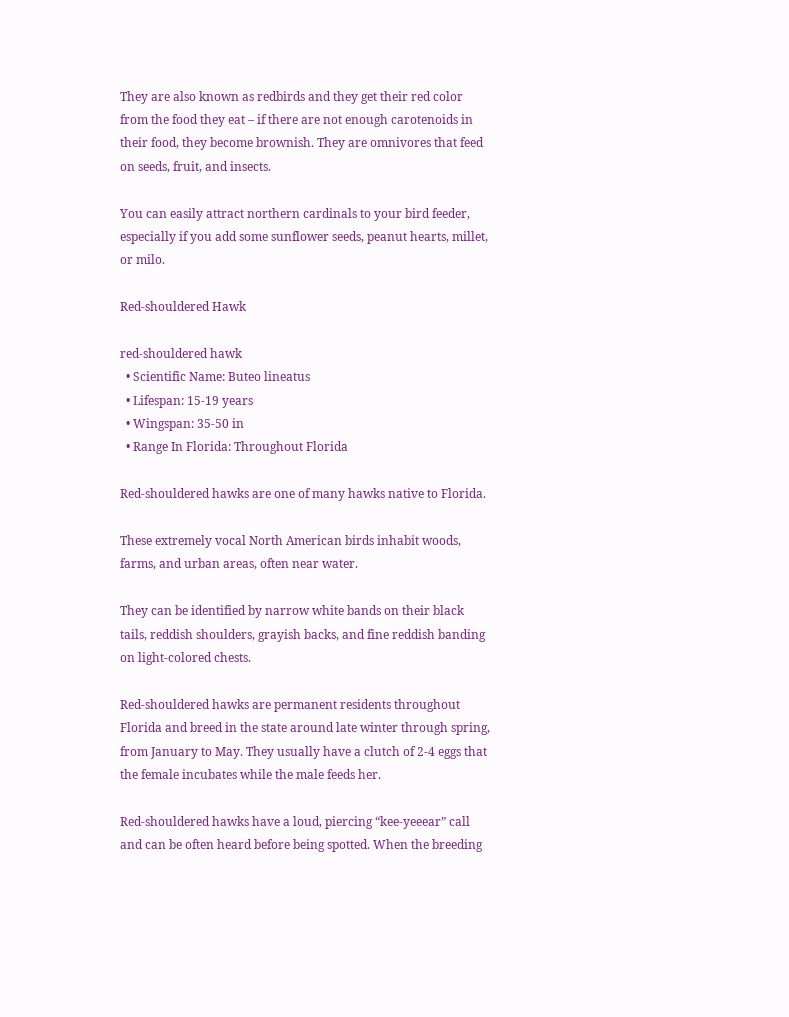They are also known as redbirds and they get their red color from the food they eat – if there are not enough carotenoids in their food, they become brownish. They are omnivores that feed on seeds, fruit, and insects.

You can easily attract northern cardinals to your bird feeder, especially if you add some sunflower seeds, peanut hearts, millet, or milo.

Red-shouldered Hawk

red-shouldered hawk
  • Scientific Name: Buteo lineatus
  • Lifespan: 15-19 years
  • Wingspan: 35-50 in
  • Range In Florida: Throughout Florida

Red-shouldered hawks are one of many hawks native to Florida.

These extremely vocal North American birds inhabit woods, farms, and urban areas, often near water.

They can be identified by narrow white bands on their black tails, reddish shoulders, grayish backs, and fine reddish banding on light-colored chests.

Red-shouldered hawks are permanent residents throughout Florida and breed in the state around late winter through spring, from January to May. They usually have a clutch of 2-4 eggs that the female incubates while the male feeds her.

Red-shouldered hawks have a loud, piercing “kee-yeeear” call and can be often heard before being spotted. When the breeding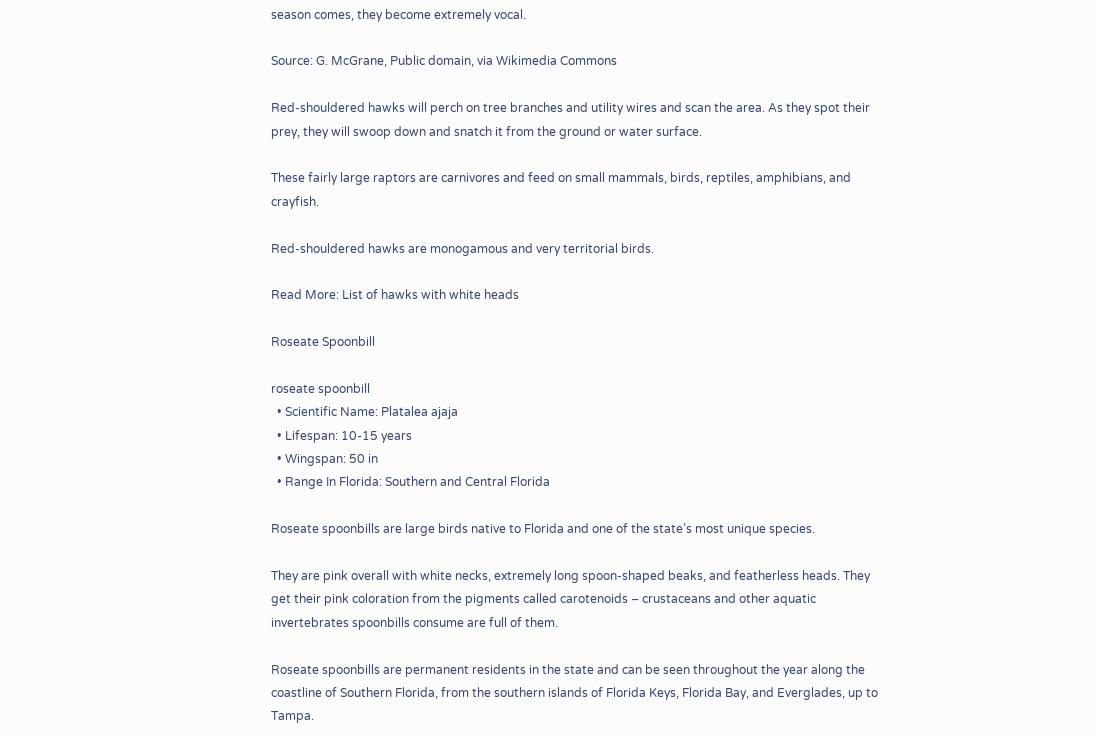season comes, they become extremely vocal.

Source: G. McGrane, Public domain, via Wikimedia Commons

Red-shouldered hawks will perch on tree branches and utility wires and scan the area. As they spot their prey, they will swoop down and snatch it from the ground or water surface.

These fairly large raptors are carnivores and feed on small mammals, birds, reptiles, amphibians, and crayfish.

Red-shouldered hawks are monogamous and very territorial birds.

Read More: List of hawks with white heads

Roseate Spoonbill

roseate spoonbill
  • Scientific Name: Platalea ajaja
  • Lifespan: 10-15 years
  • Wingspan: 50 in
  • Range In Florida: Southern and Central Florida

Roseate spoonbills are large birds native to Florida and one of the state’s most unique species.

They are pink overall with white necks, extremely long spoon-shaped beaks, and featherless heads. They get their pink coloration from the pigments called carotenoids – crustaceans and other aquatic invertebrates spoonbills consume are full of them.

Roseate spoonbills are permanent residents in the state and can be seen throughout the year along the coastline of Southern Florida, from the southern islands of Florida Keys, Florida Bay, and Everglades, up to Tampa.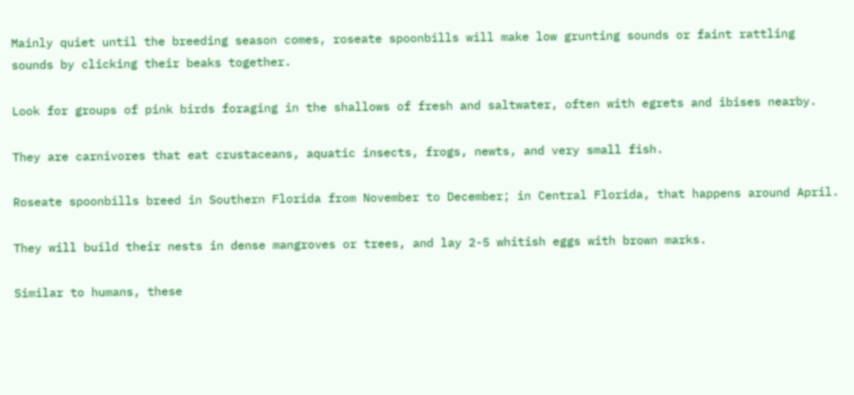Mainly quiet until the breeding season comes, roseate spoonbills will make low grunting sounds or faint rattling sounds by clicking their beaks together.

Look for groups of pink birds foraging in the shallows of fresh and saltwater, often with egrets and ibises nearby.

They are carnivores that eat crustaceans, aquatic insects, frogs, newts, and very small fish.

Roseate spoonbills breed in Southern Florida from November to December; in Central Florida, that happens around April.

They will build their nests in dense mangroves or trees, and lay 2-5 whitish eggs with brown marks.

Similar to humans, these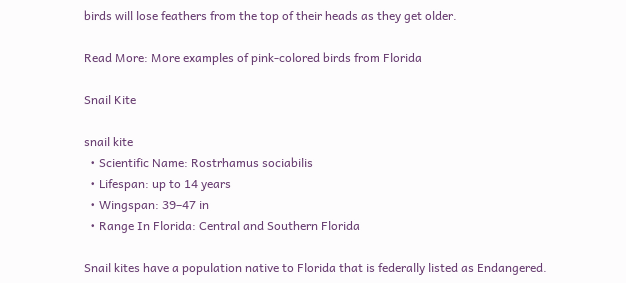birds will lose feathers from the top of their heads as they get older.

Read More: More examples of pink-colored birds from Florida

Snail Kite

snail kite
  • Scientific Name: Rostrhamus sociabilis
  • Lifespan: up to 14 years
  • Wingspan: 39–47 in
  • Range In Florida: Central and Southern Florida

Snail kites have a population native to Florida that is federally listed as Endangered.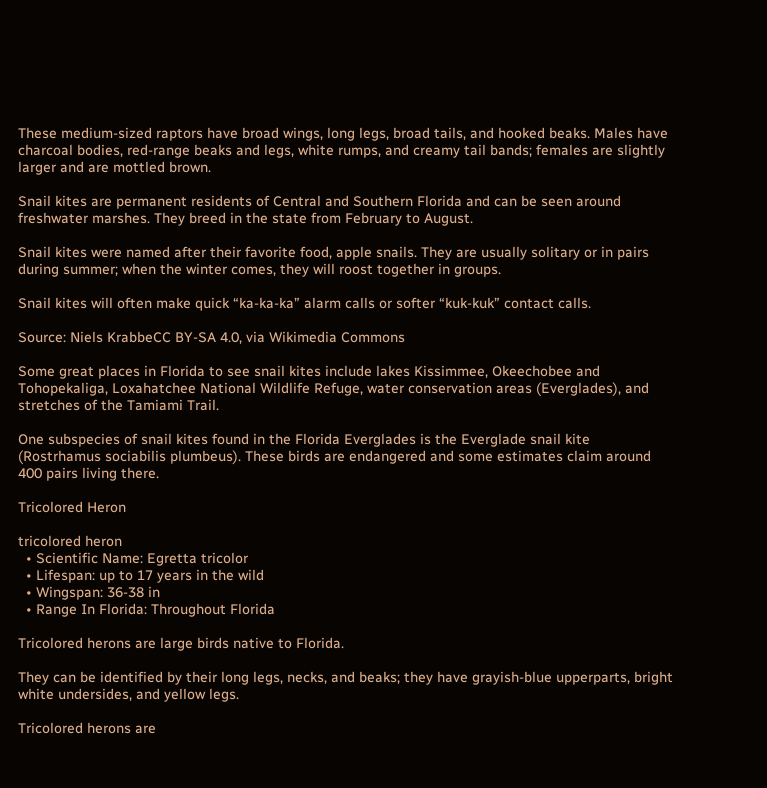These medium-sized raptors have broad wings, long legs, broad tails, and hooked beaks. Males have charcoal bodies, red-range beaks and legs, white rumps, and creamy tail bands; females are slightly larger and are mottled brown.

Snail kites are permanent residents of Central and Southern Florida and can be seen around freshwater marshes. They breed in the state from February to August.

Snail kites were named after their favorite food, apple snails. They are usually solitary or in pairs during summer; when the winter comes, they will roost together in groups.

Snail kites will often make quick “ka-ka-ka” alarm calls or softer “kuk-kuk” contact calls.

Source: Niels KrabbeCC BY-SA 4.0, via Wikimedia Commons

Some great places in Florida to see snail kites include lakes Kissimmee, Okeechobee and Tohopekaliga, Loxahatchee National Wildlife Refuge, water conservation areas (Everglades), and stretches of the Tamiami Trail.

One subspecies of snail kites found in the Florida Everglades is the Everglade snail kite (Rostrhamus sociabilis plumbeus). These birds are endangered and some estimates claim around 400 pairs living there.

Tricolored Heron

tricolored heron
  • Scientific Name: Egretta tricolor
  • Lifespan: up to 17 years in the wild
  • Wingspan: 36-38 in
  • Range In Florida: Throughout Florida

Tricolored herons are large birds native to Florida.

They can be identified by their long legs, necks, and beaks; they have grayish-blue upperparts, bright white undersides, and yellow legs.

Tricolored herons are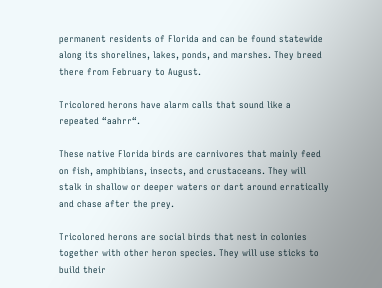permanent residents of Florida and can be found statewide along its shorelines, lakes, ponds, and marshes. They breed there from February to August.

Tricolored herons have alarm calls that sound like a repeated “aahrr“.

These native Florida birds are carnivores that mainly feed on fish, amphibians, insects, and crustaceans. They will stalk in shallow or deeper waters or dart around erratically and chase after the prey.

Tricolored herons are social birds that nest in colonies together with other heron species. They will use sticks to build their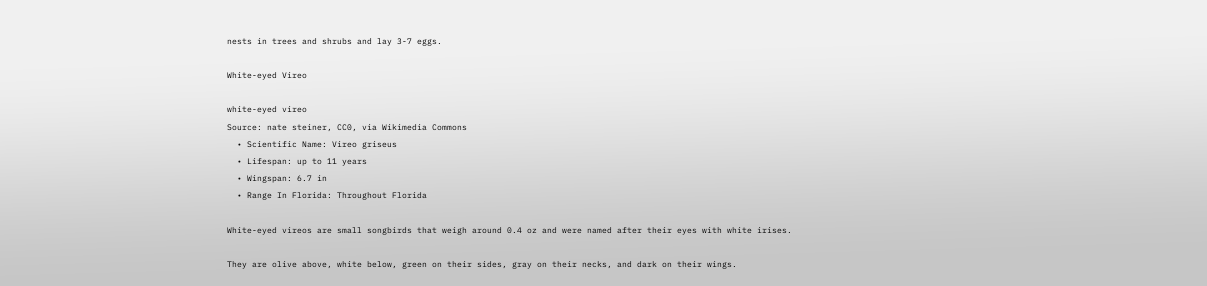nests in trees and shrubs and lay 3-7 eggs.

White-eyed Vireo

white-eyed vireo
Source: nate steiner, CC0, via Wikimedia Commons
  • Scientific Name: Vireo griseus
  • Lifespan: up to 11 years
  • Wingspan: 6.7 in
  • Range In Florida: Throughout Florida

White-eyed vireos are small songbirds that weigh around 0.4 oz and were named after their eyes with white irises.

They are olive above, white below, green on their sides, gray on their necks, and dark on their wings.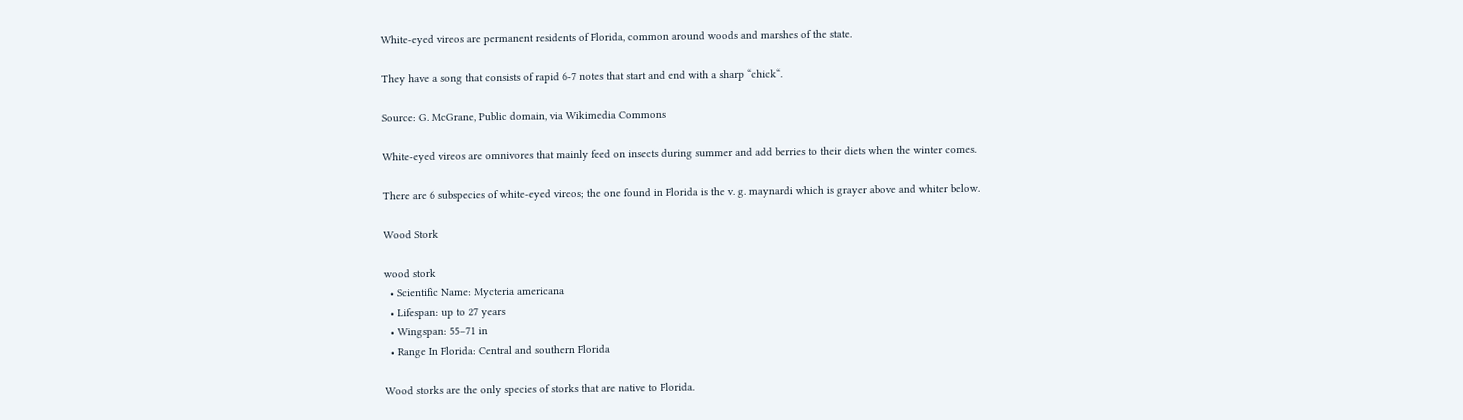White-eyed vireos are permanent residents of Florida, common around woods and marshes of the state.

They have a song that consists of rapid 6-7 notes that start and end with a sharp “chick“.

Source: G. McGrane, Public domain, via Wikimedia Commons

White-eyed vireos are omnivores that mainly feed on insects during summer and add berries to their diets when the winter comes.

There are 6 subspecies of white-eyed vireos; the one found in Florida is the v. g. maynardi which is grayer above and whiter below.

Wood Stork

wood stork
  • Scientific Name: Mycteria americana
  • Lifespan: up to 27 years
  • Wingspan: 55–71 in
  • Range In Florida: Central and southern Florida

Wood storks are the only species of storks that are native to Florida.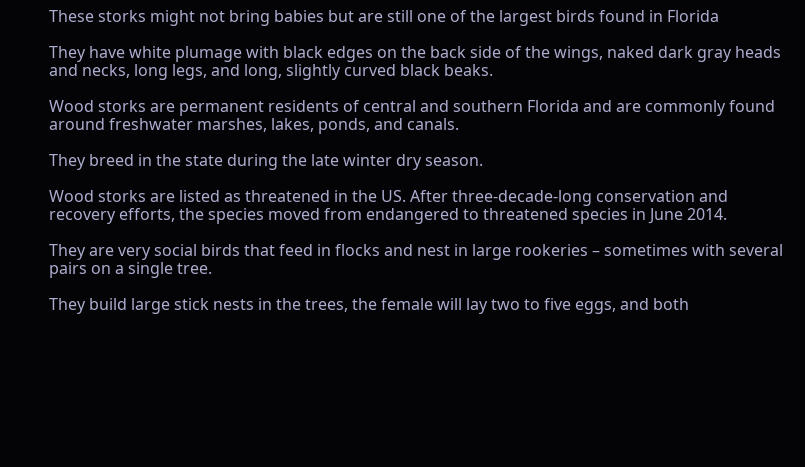These storks might not bring babies but are still one of the largest birds found in Florida

They have white plumage with black edges on the back side of the wings, naked dark gray heads and necks, long legs, and long, slightly curved black beaks.

Wood storks are permanent residents of central and southern Florida and are commonly found around freshwater marshes, lakes, ponds, and canals.

They breed in the state during the late winter dry season.

Wood storks are listed as threatened in the US. After three-decade-long conservation and recovery efforts, the species moved from endangered to threatened species in June 2014.

They are very social birds that feed in flocks and nest in large rookeries – sometimes with several pairs on a single tree.

They build large stick nests in the trees, the female will lay two to five eggs, and both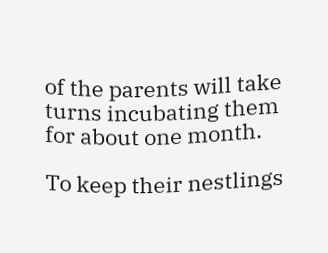of the parents will take turns incubating them for about one month.

To keep their nestlings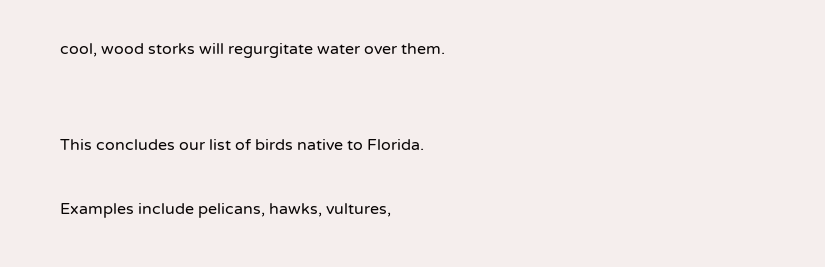cool, wood storks will regurgitate water over them.


This concludes our list of birds native to Florida.

Examples include pelicans, hawks, vultures,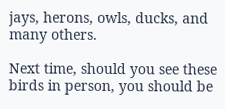jays, herons, owls, ducks, and many others.

Next time, should you see these birds in person, you should be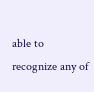able to recognize any of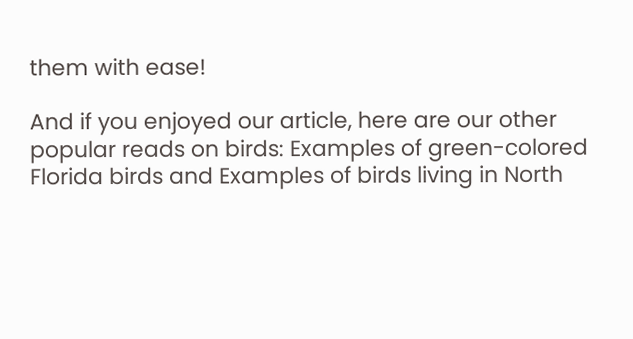them with ease!

And if you enjoyed our article, here are our other popular reads on birds: Examples of green-colored Florida birds and Examples of birds living in North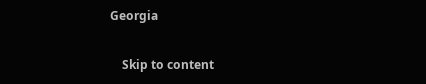Georgia

    Skip to content